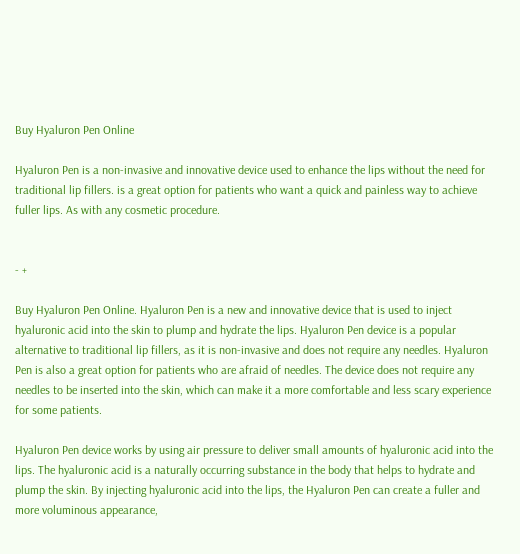Buy Hyaluron Pen Online

Hyaluron Pen is a non-invasive and innovative device used to enhance the lips without the need for traditional lip fillers. is a great option for patients who want a quick and painless way to achieve fuller lips. As with any cosmetic procedure.


- +

Buy Hyaluron Pen Online. Hyaluron Pen is a new and innovative device that is used to inject hyaluronic acid into the skin to plump and hydrate the lips. Hyaluron Pen device is a popular alternative to traditional lip fillers, as it is non-invasive and does not require any needles. Hyaluron Pen is also a great option for patients who are afraid of needles. The device does not require any needles to be inserted into the skin, which can make it a more comfortable and less scary experience for some patients.

Hyaluron Pen device works by using air pressure to deliver small amounts of hyaluronic acid into the lips. The hyaluronic acid is a naturally occurring substance in the body that helps to hydrate and plump the skin. By injecting hyaluronic acid into the lips, the Hyaluron Pen can create a fuller and more voluminous appearance,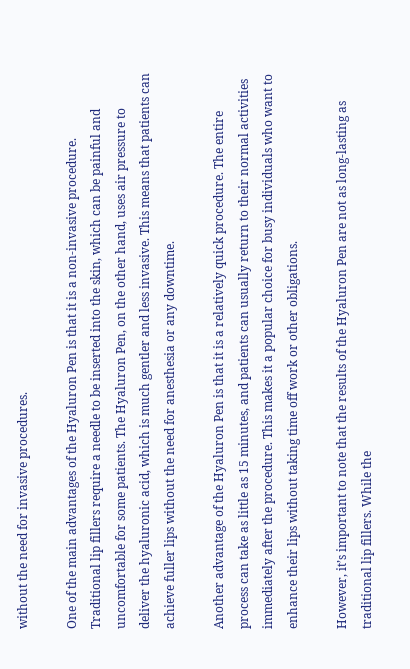without the need for invasive procedures.

One of the main advantages of the Hyaluron Pen is that it is a non-invasive procedure. Traditional lip fillers require a needle to be inserted into the skin, which can be painful and uncomfortable for some patients. The Hyaluron Pen, on the other hand, uses air pressure to deliver the hyaluronic acid, which is much gentler and less invasive. This means that patients can achieve fuller lips without the need for anesthesia or any downtime.

Another advantage of the Hyaluron Pen is that it is a relatively quick procedure. The entire process can take as little as 15 minutes, and patients can usually return to their normal activities immediately after the procedure. This makes it a popular choice for busy individuals who want to enhance their lips without taking time off work or other obligations.

However, it’s important to note that the results of the Hyaluron Pen are not as long-lasting as traditional lip fillers. While the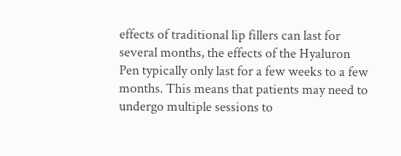effects of traditional lip fillers can last for several months, the effects of the Hyaluron Pen typically only last for a few weeks to a few months. This means that patients may need to undergo multiple sessions to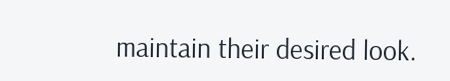maintain their desired look.